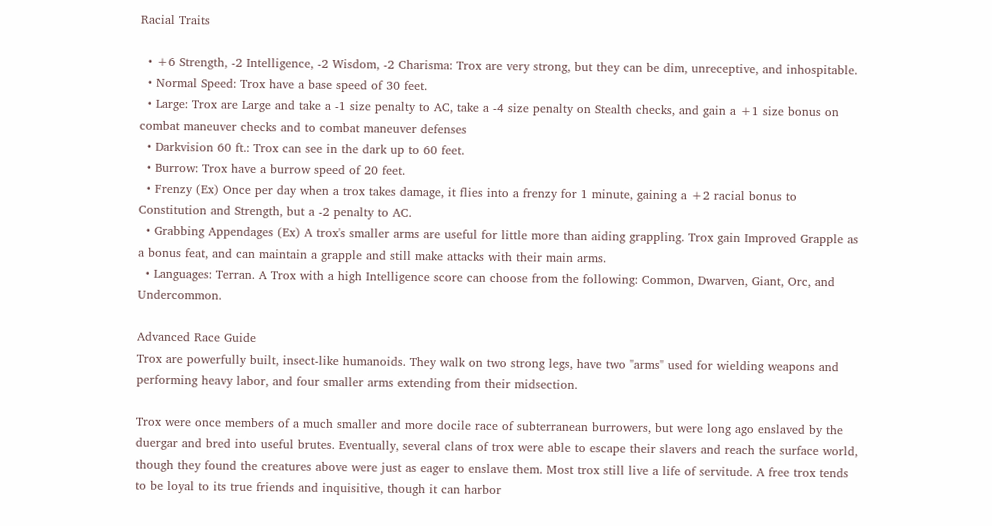Racial Traits

  • +6 Strength, -2 Intelligence, -2 Wisdom, -2 Charisma: Trox are very strong, but they can be dim, unreceptive, and inhospitable.
  • Normal Speed: Trox have a base speed of 30 feet.
  • Large: Trox are Large and take a -1 size penalty to AC, take a -4 size penalty on Stealth checks, and gain a +1 size bonus on combat maneuver checks and to combat maneuver defenses
  • Darkvision 60 ft.: Trox can see in the dark up to 60 feet.
  • Burrow: Trox have a burrow speed of 20 feet.
  • Frenzy (Ex) Once per day when a trox takes damage, it flies into a frenzy for 1 minute, gaining a +2 racial bonus to Constitution and Strength, but a -2 penalty to AC.
  • Grabbing Appendages (Ex) A trox's smaller arms are useful for little more than aiding grappling. Trox gain Improved Grapple as a bonus feat, and can maintain a grapple and still make attacks with their main arms.
  • Languages: Terran. A Trox with a high Intelligence score can choose from the following: Common, Dwarven, Giant, Orc, and Undercommon.

Advanced Race Guide
Trox are powerfully built, insect-like humanoids. They walk on two strong legs, have two "arms" used for wielding weapons and performing heavy labor, and four smaller arms extending from their midsection.

Trox were once members of a much smaller and more docile race of subterranean burrowers, but were long ago enslaved by the duergar and bred into useful brutes. Eventually, several clans of trox were able to escape their slavers and reach the surface world, though they found the creatures above were just as eager to enslave them. Most trox still live a life of servitude. A free trox tends to be loyal to its true friends and inquisitive, though it can harbor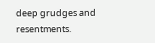deep grudges and resentments.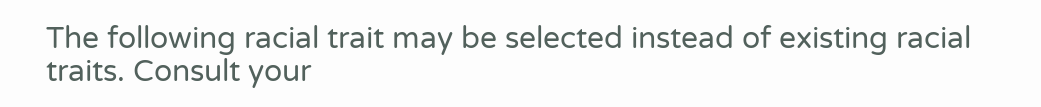The following racial trait may be selected instead of existing racial traits. Consult your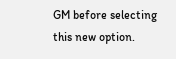GM before selecting this new option.